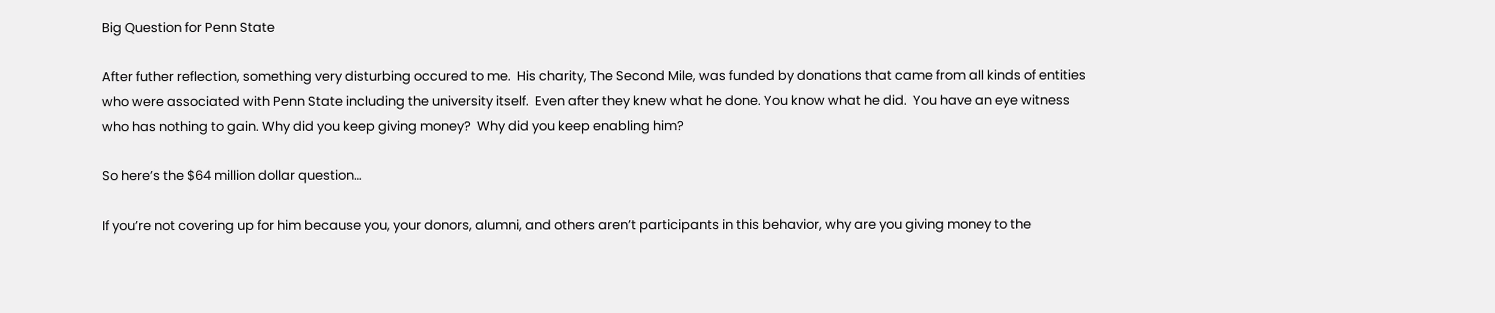Big Question for Penn State

After futher reflection, something very disturbing occured to me.  His charity, The Second Mile, was funded by donations that came from all kinds of entities who were associated with Penn State including the university itself.  Even after they knew what he done. You know what he did.  You have an eye witness who has nothing to gain. Why did you keep giving money?  Why did you keep enabling him?

So here’s the $64 million dollar question…

If you’re not covering up for him because you, your donors, alumni, and others aren’t participants in this behavior, why are you giving money to the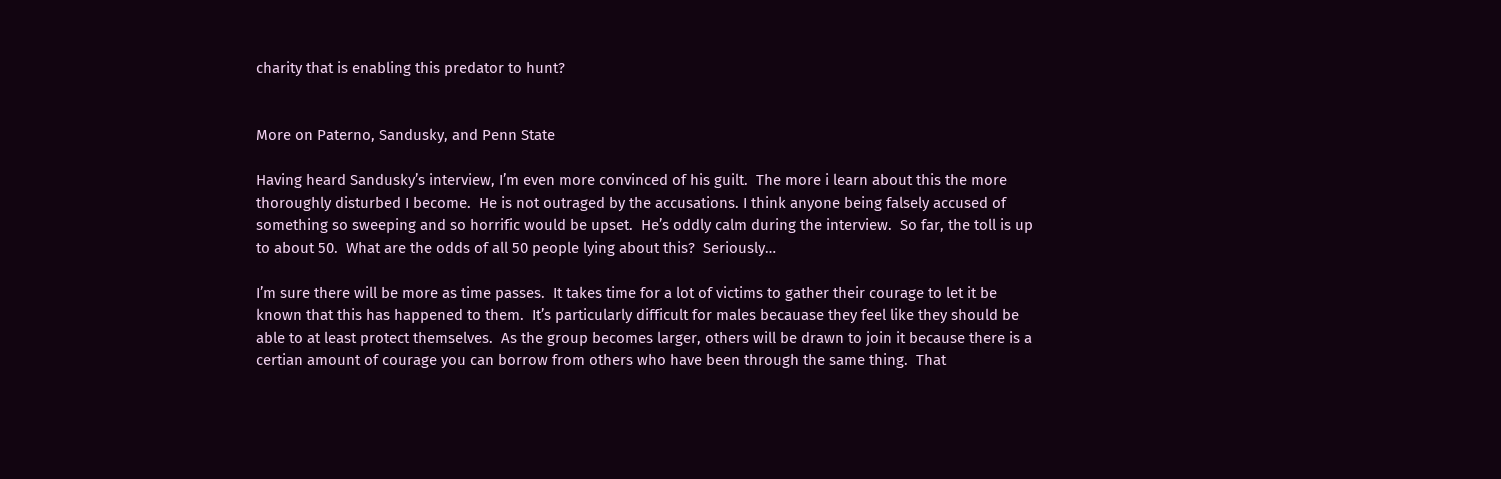charity that is enabling this predator to hunt?


More on Paterno, Sandusky, and Penn State

Having heard Sandusky’s interview, I’m even more convinced of his guilt.  The more i learn about this the more thoroughly disturbed I become.  He is not outraged by the accusations. I think anyone being falsely accused of something so sweeping and so horrific would be upset.  He’s oddly calm during the interview.  So far, the toll is up to about 50.  What are the odds of all 50 people lying about this?  Seriously…

I’m sure there will be more as time passes.  It takes time for a lot of victims to gather their courage to let it be known that this has happened to them.  It’s particularly difficult for males becauase they feel like they should be able to at least protect themselves.  As the group becomes larger, others will be drawn to join it because there is a certian amount of courage you can borrow from others who have been through the same thing.  That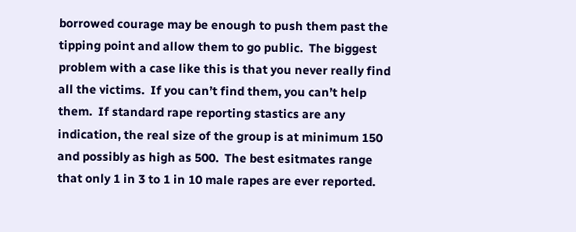borrowed courage may be enough to push them past the tipping point and allow them to go public.  The biggest problem with a case like this is that you never really find all the victims.  If you can’t find them, you can’t help them.  If standard rape reporting stastics are any indication, the real size of the group is at minimum 150 and possibly as high as 500.  The best esitmates range that only 1 in 3 to 1 in 10 male rapes are ever reported.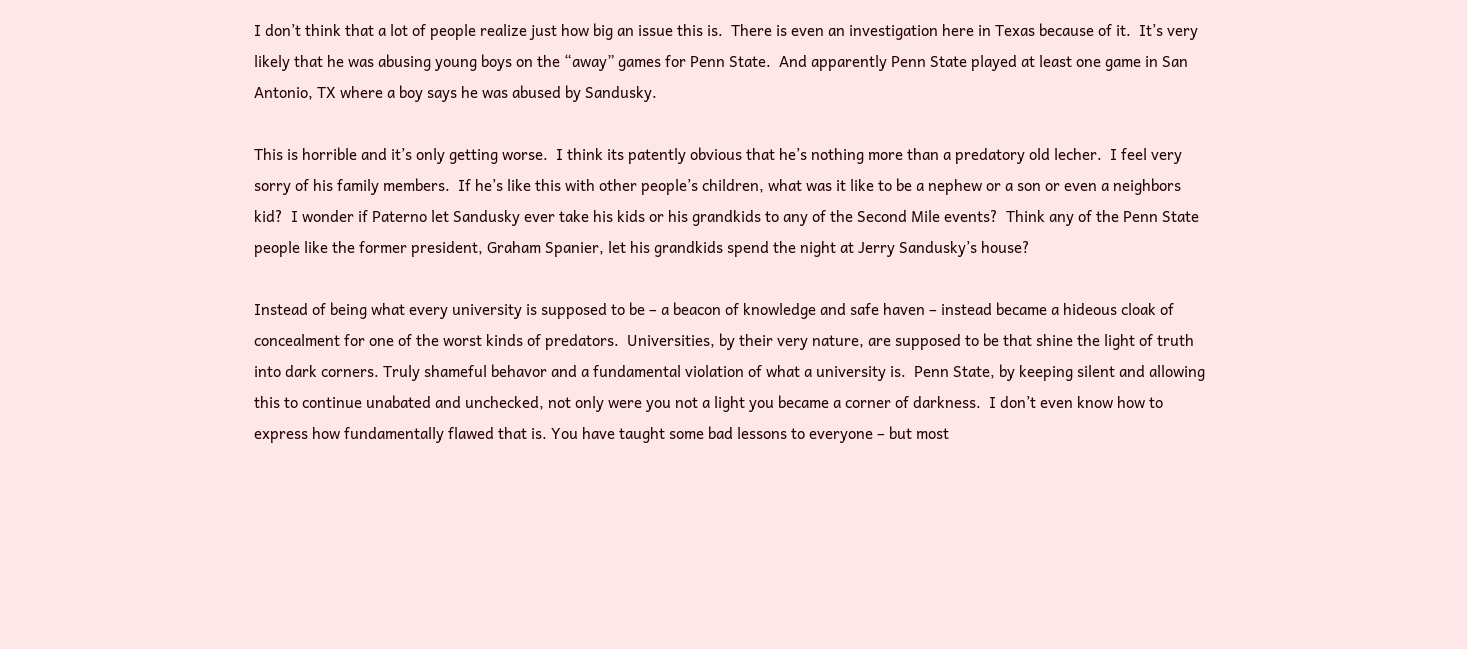I don’t think that a lot of people realize just how big an issue this is.  There is even an investigation here in Texas because of it.  It’s very likely that he was abusing young boys on the “away” games for Penn State.  And apparently Penn State played at least one game in San Antonio, TX where a boy says he was abused by Sandusky.

This is horrible and it’s only getting worse.  I think its patently obvious that he’s nothing more than a predatory old lecher.  I feel very sorry of his family members.  If he’s like this with other people’s children, what was it like to be a nephew or a son or even a neighbors kid?  I wonder if Paterno let Sandusky ever take his kids or his grandkids to any of the Second Mile events?  Think any of the Penn State people like the former president, Graham Spanier, let his grandkids spend the night at Jerry Sandusky’s house?

Instead of being what every university is supposed to be – a beacon of knowledge and safe haven – instead became a hideous cloak of concealment for one of the worst kinds of predators.  Universities, by their very nature, are supposed to be that shine the light of truth into dark corners. Truly shameful behavor and a fundamental violation of what a university is.  Penn State, by keeping silent and allowing this to continue unabated and unchecked, not only were you not a light you became a corner of darkness.  I don’t even know how to express how fundamentally flawed that is. You have taught some bad lessons to everyone – but most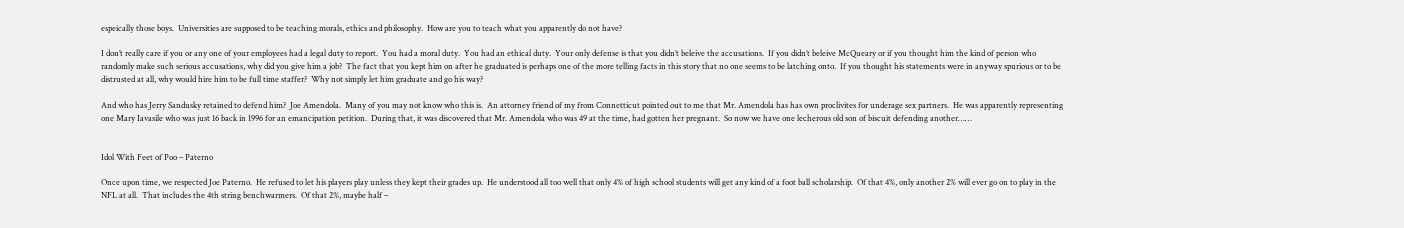espeically those boys.  Universities are supposed to be teaching morals, ethics and philosophy.  How are you to teach what you apparently do not have?

I don’t really care if you or any one of your employees had a legal duty to report.  You had a moral duty.  You had an ethical duty.  Your only defense is that you didn’t beleive the accusations.  If you didn’t beleive McQueary or if you thought him the kind of person who randomly make such serious accusations, why did you give him a job?  The fact that you kept him on after he graduated is perhaps one of the more telling facts in this story that no one seems to be latching onto.  If you thought his statements were in anyway spurious or to be distrusted at all, why would hire him to be full time staffer?  Why not simply let him graduate and go his way?

And who has Jerry Sandusky retained to defend him?  Joe Amendola.  Many of you may not know who this is.  An attorney friend of my from Connetticut pointed out to me that Mr. Amendola has has own proclivites for underage sex partners.  He was apparently representing one Mary Iavasile who was just 16 back in 1996 for an emancipation petition.  During that, it was discovered that Mr. Amendola who was 49 at the time, had gotten her pregnant.  So now we have one lecherous old son of biscuit defending another……


Idol With Feet of Poo – Paterno

Once upon time, we respected Joe Paterno.  He refused to let his players play unless they kept their grades up.  He understood all too well that only 4% of high school students will get any kind of a foot ball scholarship.  Of that 4%, only another 2% will ever go on to play in the NFL at all.  That includes the 4th string benchwarmers.  Of that 2%, maybe half –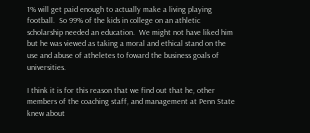1% will get paid enough to actually make a living playing football.  So 99% of the kids in college on an athletic scholarship needed an education.  We might not have liked him but he was viewed as taking a moral and ethical stand on the use and abuse of atheletes to foward the business goals of universities.

I think it is for this reason that we find out that he, other members of the coaching staff, and management at Penn State knew about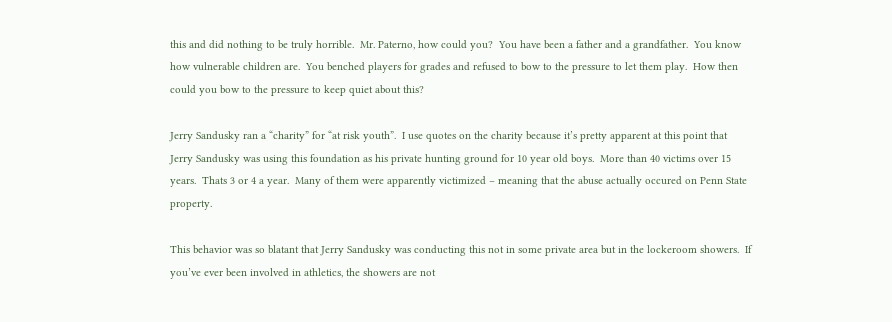this and did nothing to be truly horrible.  Mr. Paterno, how could you?  You have been a father and a grandfather.  You know how vulnerable children are.  You benched players for grades and refused to bow to the pressure to let them play.  How then could you bow to the pressure to keep quiet about this?

Jerry Sandusky ran a “charity” for “at risk youth”.  I use quotes on the charity because it’s pretty apparent at this point that Jerry Sandusky was using this foundation as his private hunting ground for 10 year old boys.  More than 40 victims over 15 years.  Thats 3 or 4 a year.  Many of them were apparently victimized – meaning that the abuse actually occured on Penn State property.

This behavior was so blatant that Jerry Sandusky was conducting this not in some private area but in the lockeroom showers.  If you’ve ever been involved in athletics, the showers are not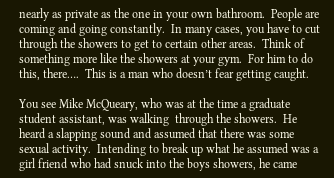nearly as private as the one in your own bathroom.  People are coming and going constantly.  In many cases, you have to cut through the showers to get to certain other areas.  Think of something more like the showers at your gym.  For him to do this, there….  This is a man who doesn’t fear getting caught.

You see Mike McQueary, who was at the time a graduate student assistant, was walking  through the showers.  He heard a slapping sound and assumed that there was some sexual activity.  Intending to break up what he assumed was a girl friend who had snuck into the boys showers, he came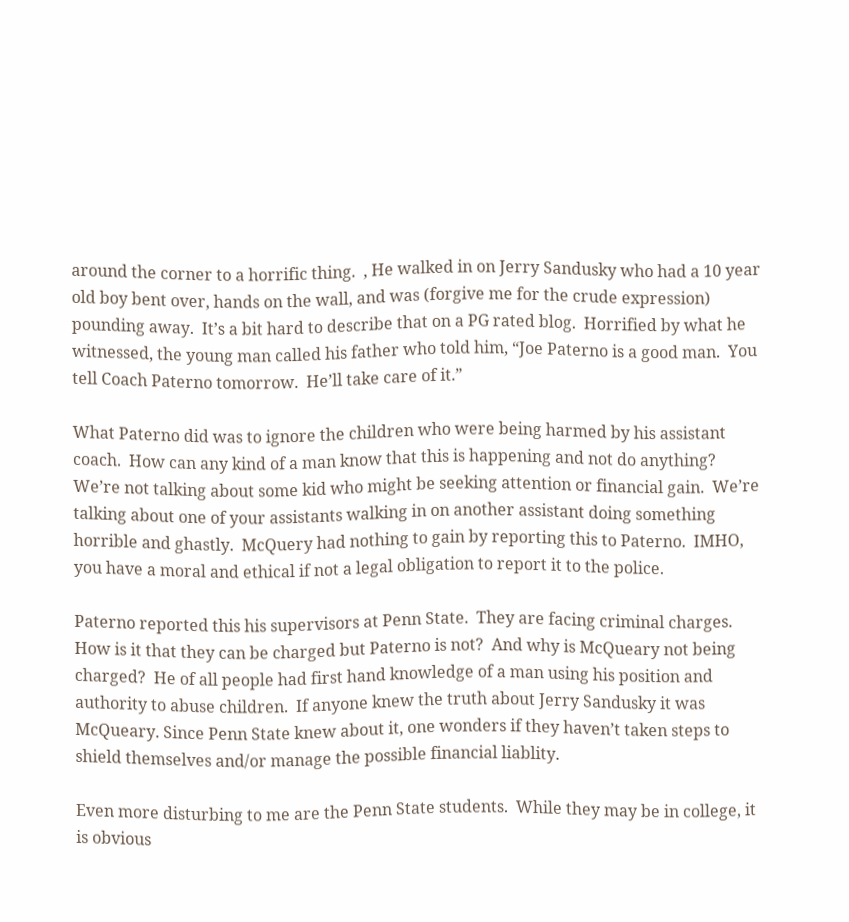around the corner to a horrific thing.  , He walked in on Jerry Sandusky who had a 10 year old boy bent over, hands on the wall, and was (forgive me for the crude expression) pounding away.  It’s a bit hard to describe that on a PG rated blog.  Horrified by what he witnessed, the young man called his father who told him, “Joe Paterno is a good man.  You tell Coach Paterno tomorrow.  He’ll take care of it.”

What Paterno did was to ignore the children who were being harmed by his assistant coach.  How can any kind of a man know that this is happening and not do anything?  We’re not talking about some kid who might be seeking attention or financial gain.  We’re talking about one of your assistants walking in on another assistant doing something horrible and ghastly.  McQuery had nothing to gain by reporting this to Paterno.  IMHO, you have a moral and ethical if not a legal obligation to report it to the police.

Paterno reported this his supervisors at Penn State.  They are facing criminal charges.  How is it that they can be charged but Paterno is not?  And why is McQueary not being charged?  He of all people had first hand knowledge of a man using his position and authority to abuse children.  If anyone knew the truth about Jerry Sandusky it was McQueary. Since Penn State knew about it, one wonders if they haven’t taken steps to shield themselves and/or manage the possible financial liablity.

Even more disturbing to me are the Penn State students.  While they may be in college, it is obvious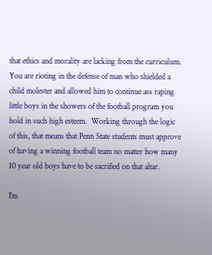that ethics and morality are lacking from the curriculum.  You are rioting in the defense of man who shielded a child molester and allowed him to continue ass raping little boys in the showers of the football program you hold in such high esteem.  Working through the logic of this, that means that Penn State students must approve of having a winning football team no matter how many 10 year old boys have to be sacrified on that altar.

I’m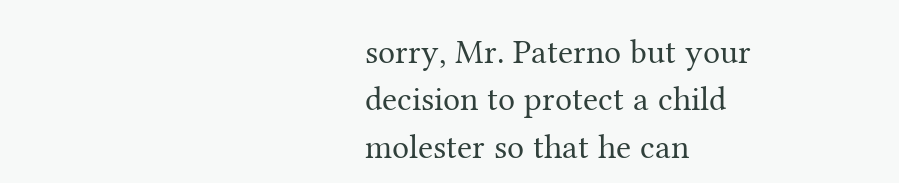sorry, Mr. Paterno but your decision to protect a child molester so that he can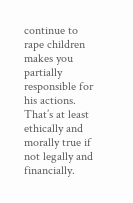continue to rape children makes you partially responsible for his actions.  That’s at least ethically and morally true if not legally and financially.